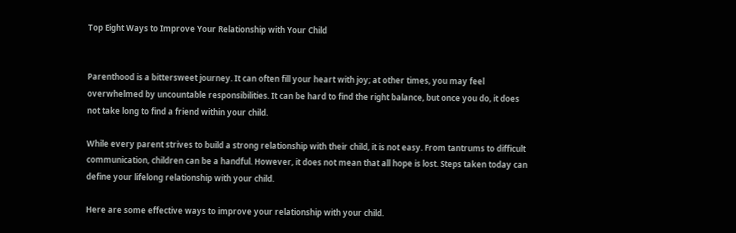Top Eight Ways to Improve Your Relationship with Your Child


Parenthood is a bittersweet journey. It can often fill your heart with joy; at other times, you may feel overwhelmed by uncountable responsibilities. It can be hard to find the right balance, but once you do, it does not take long to find a friend within your child.

While every parent strives to build a strong relationship with their child, it is not easy. From tantrums to difficult communication, children can be a handful. However, it does not mean that all hope is lost. Steps taken today can define your lifelong relationship with your child.

Here are some effective ways to improve your relationship with your child.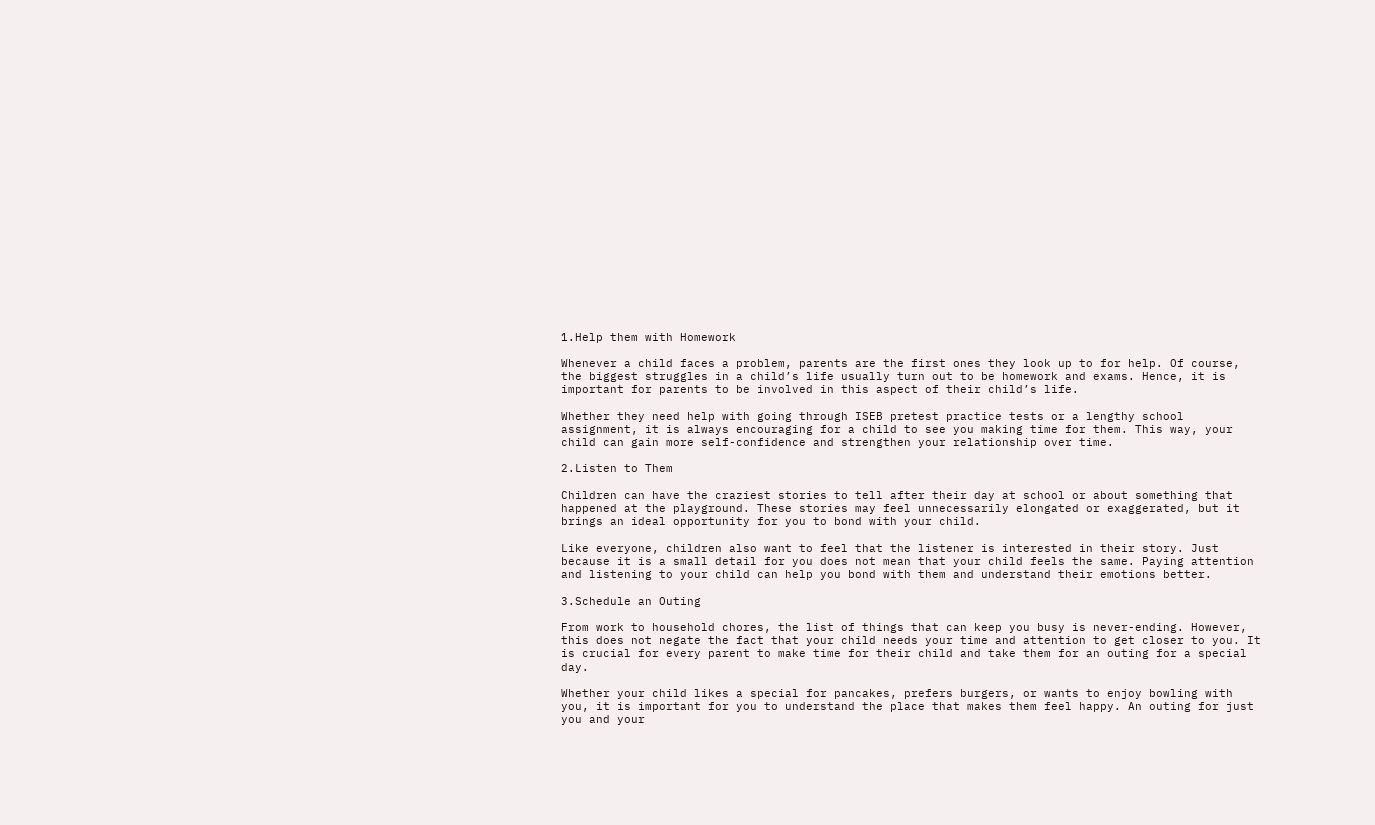1.Help them with Homework

Whenever a child faces a problem, parents are the first ones they look up to for help. Of course, the biggest struggles in a child’s life usually turn out to be homework and exams. Hence, it is important for parents to be involved in this aspect of their child’s life.

Whether they need help with going through ISEB pretest practice tests or a lengthy school assignment, it is always encouraging for a child to see you making time for them. This way, your child can gain more self-confidence and strengthen your relationship over time.

2.Listen to Them

Children can have the craziest stories to tell after their day at school or about something that happened at the playground. These stories may feel unnecessarily elongated or exaggerated, but it brings an ideal opportunity for you to bond with your child.

Like everyone, children also want to feel that the listener is interested in their story. Just because it is a small detail for you does not mean that your child feels the same. Paying attention and listening to your child can help you bond with them and understand their emotions better.

3.Schedule an Outing

From work to household chores, the list of things that can keep you busy is never-ending. However, this does not negate the fact that your child needs your time and attention to get closer to you. It is crucial for every parent to make time for their child and take them for an outing for a special day.

Whether your child likes a special for pancakes, prefers burgers, or wants to enjoy bowling with you, it is important for you to understand the place that makes them feel happy. An outing for just you and your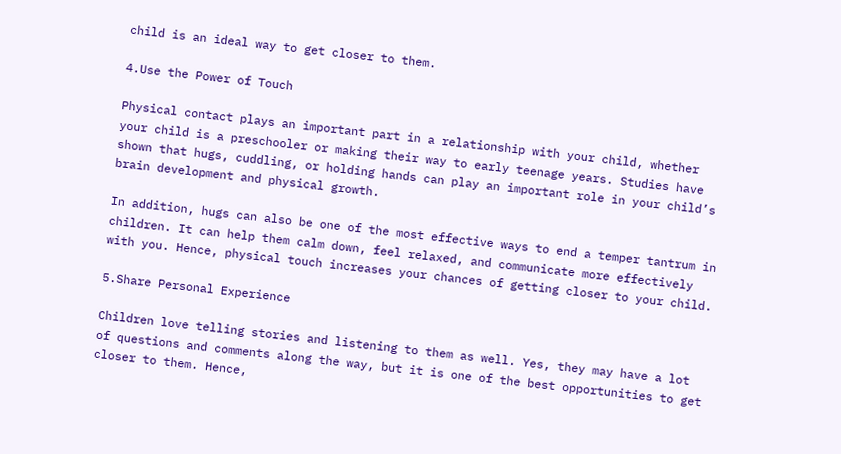child is an ideal way to get closer to them.

4.Use the Power of Touch

Physical contact plays an important part in a relationship with your child, whether your child is a preschooler or making their way to early teenage years. Studies have shown that hugs, cuddling, or holding hands can play an important role in your child’s brain development and physical growth.

In addition, hugs can also be one of the most effective ways to end a temper tantrum in children. It can help them calm down, feel relaxed, and communicate more effectively with you. Hence, physical touch increases your chances of getting closer to your child.

5.Share Personal Experience

Children love telling stories and listening to them as well. Yes, they may have a lot of questions and comments along the way, but it is one of the best opportunities to get closer to them. Hence,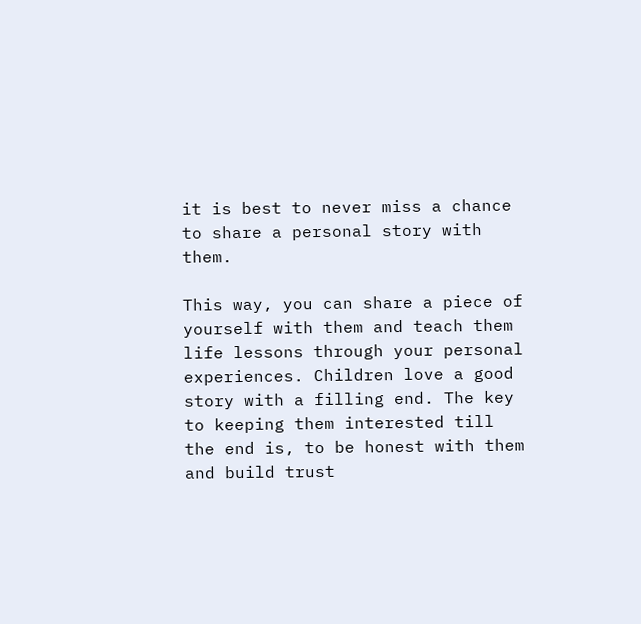it is best to never miss a chance to share a personal story with them.

This way, you can share a piece of yourself with them and teach them life lessons through your personal experiences. Children love a good story with a filling end. The key to keeping them interested till the end is, to be honest with them and build trust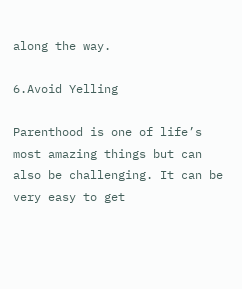along the way.

6.Avoid Yelling

Parenthood is one of life’s most amazing things but can also be challenging. It can be very easy to get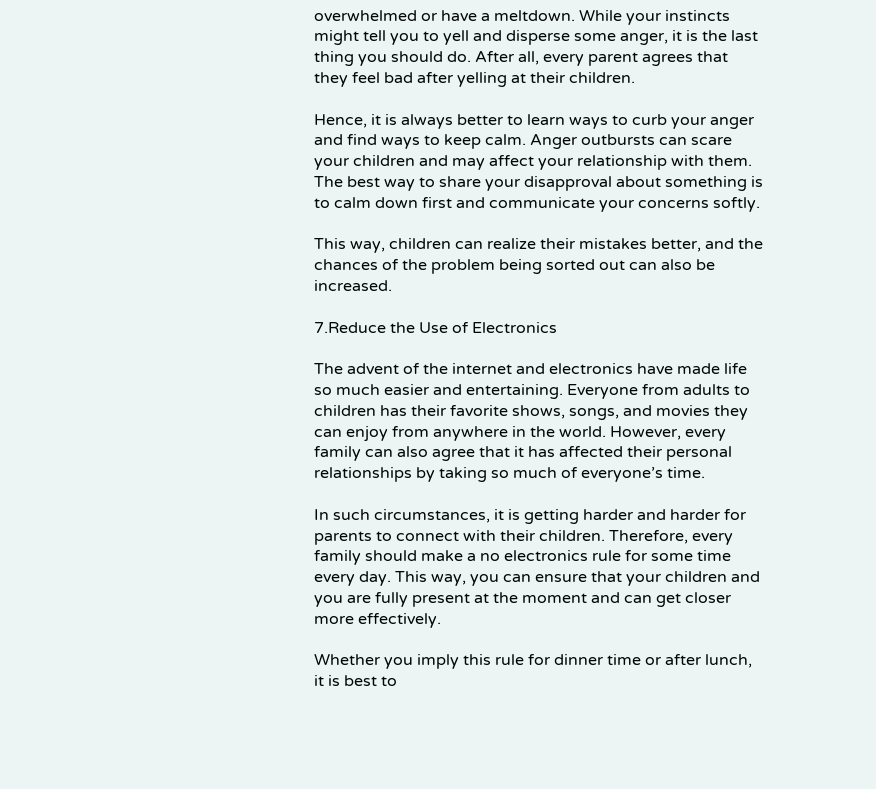overwhelmed or have a meltdown. While your instincts might tell you to yell and disperse some anger, it is the last thing you should do. After all, every parent agrees that they feel bad after yelling at their children.

Hence, it is always better to learn ways to curb your anger and find ways to keep calm. Anger outbursts can scare your children and may affect your relationship with them. The best way to share your disapproval about something is to calm down first and communicate your concerns softly.

This way, children can realize their mistakes better, and the chances of the problem being sorted out can also be increased.

7.Reduce the Use of Electronics

The advent of the internet and electronics have made life so much easier and entertaining. Everyone from adults to children has their favorite shows, songs, and movies they can enjoy from anywhere in the world. However, every family can also agree that it has affected their personal relationships by taking so much of everyone’s time.

In such circumstances, it is getting harder and harder for parents to connect with their children. Therefore, every family should make a no electronics rule for some time every day. This way, you can ensure that your children and you are fully present at the moment and can get closer more effectively.

Whether you imply this rule for dinner time or after lunch, it is best to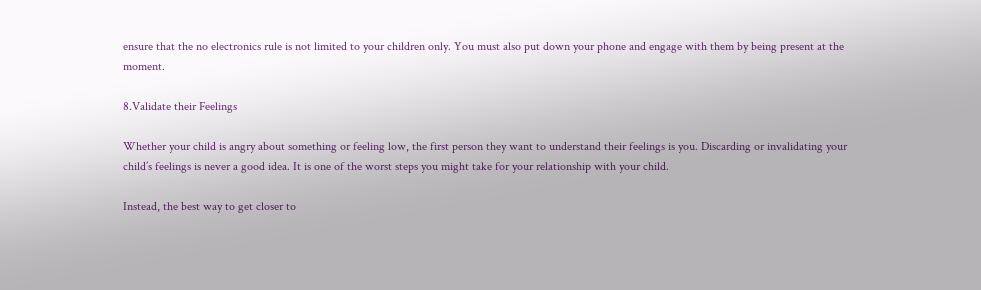ensure that the no electronics rule is not limited to your children only. You must also put down your phone and engage with them by being present at the moment.

8.Validate their Feelings

Whether your child is angry about something or feeling low, the first person they want to understand their feelings is you. Discarding or invalidating your child’s feelings is never a good idea. It is one of the worst steps you might take for your relationship with your child.

Instead, the best way to get closer to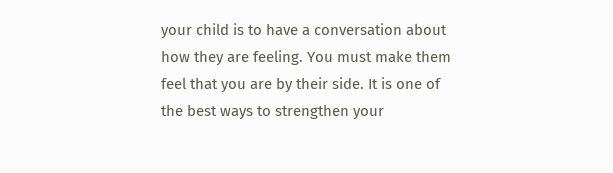your child is to have a conversation about how they are feeling. You must make them feel that you are by their side. It is one of the best ways to strengthen your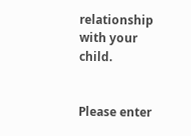relationship with your child.


Please enter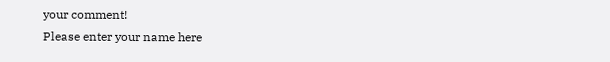your comment!
Please enter your name here